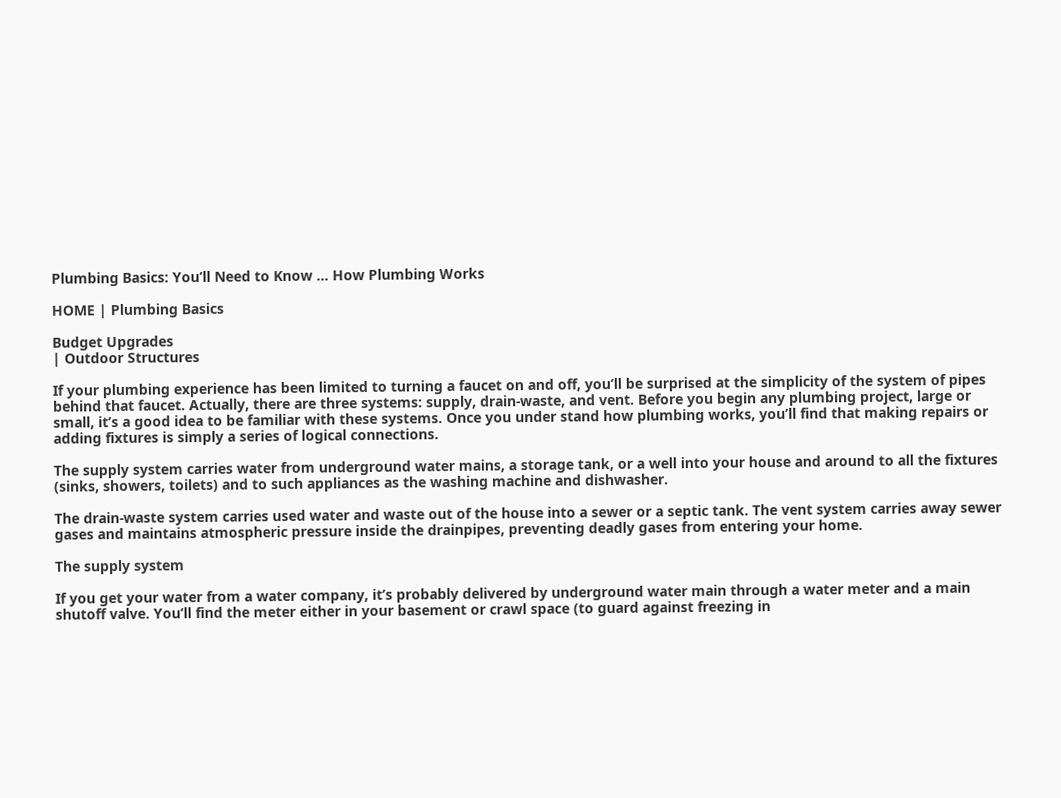Plumbing Basics: You’ll Need to Know ... How Plumbing Works

HOME | Plumbing Basics

Budget Upgrades
| Outdoor Structures

If your plumbing experience has been limited to turning a faucet on and off, you’ll be surprised at the simplicity of the system of pipes behind that faucet. Actually, there are three systems: supply, drain-waste, and vent. Before you begin any plumbing project, large or small, it’s a good idea to be familiar with these systems. Once you under stand how plumbing works, you’ll find that making repairs or adding fixtures is simply a series of logical connections.

The supply system carries water from underground water mains, a storage tank, or a well into your house and around to all the fixtures (sinks, showers, toilets) and to such appliances as the washing machine and dishwasher.

The drain-waste system carries used water and waste out of the house into a sewer or a septic tank. The vent system carries away sewer gases and maintains atmospheric pressure inside the drainpipes, preventing deadly gases from entering your home.

The supply system

If you get your water from a water company, it’s probably delivered by underground water main through a water meter and a main shutoff valve. You’ll find the meter either in your basement or crawl space (to guard against freezing in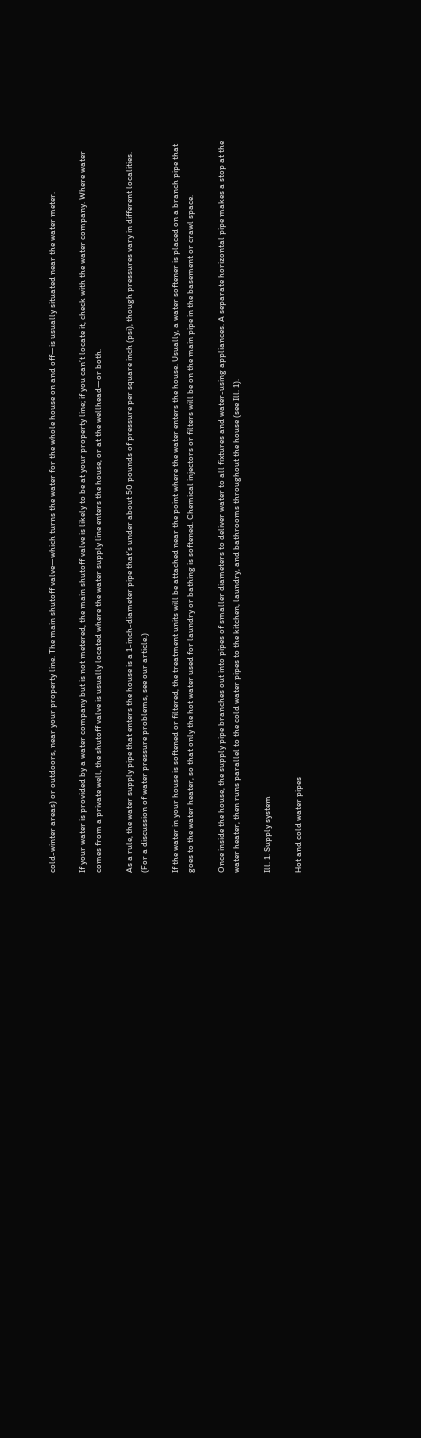cold-winter areas) or outdoors, near your property line. The main shutoff valve—which turns the water for the whole house on and off—is usually situated near the water meter.

If your water is provided by a water company but is not metered, the main shutoff valve is likely to be at your property line; if you can’t locate it, check with the water company. Where water comes from a private well, the shutoff valve is usually located where the water supply line enters the house, or at the wellhead—or both.

As a rule, the water supply pipe that enters the house is a 1-inch-diameter pipe that’s under about 50 pounds of pressure per square inch (psi), though pressures vary in different localities. (For a discussion of water pressure problems, see our article.)

If the water in your house is softened or filtered, the treatment units will be attached near the point where the water enters the house. Usually, a water softener is placed on a branch pipe that goes to the water heater, so that only the hot water used for laundry or bathing is softened. Chemical injectors or filters will be on the main pipe in the basement or crawl space.

Once inside the house, the supply pipe branches out into pipes of smaller diameters to deliver water to all fixtures and water-using appliances. A separate horizontal pipe makes a stop at the water heater, then runs parallel to the cold water pipes to the kitchen, laundry, and bathrooms throughout the house (see Ill. 1).

Ill. 1. Supply system

Hot and cold water pipes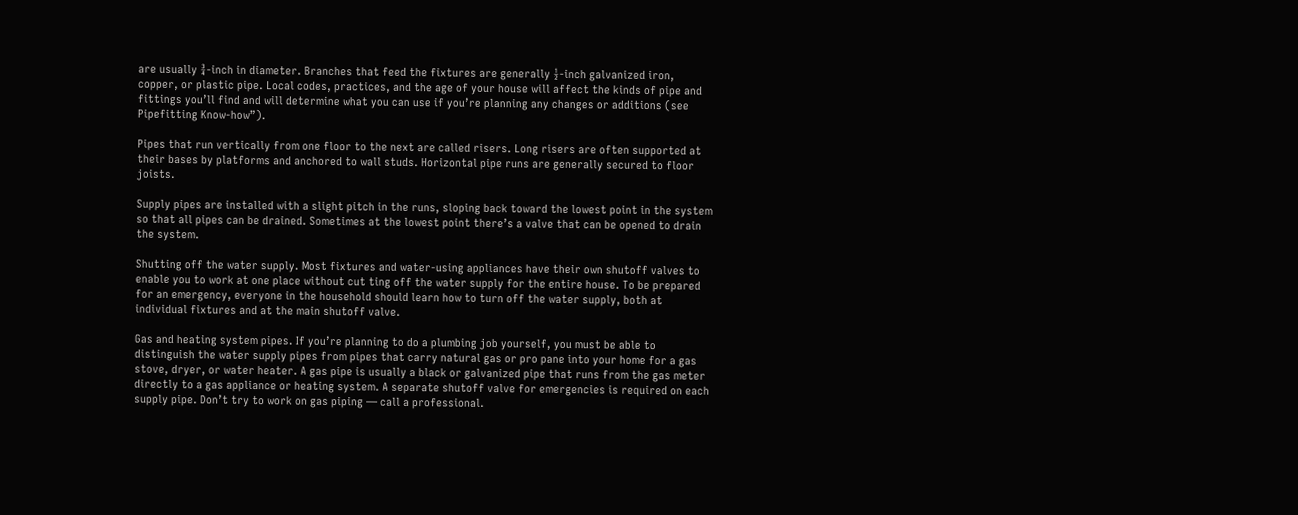are usually ¾-inch in diameter. Branches that feed the fixtures are generally ½-inch galvanized iron, copper, or plastic pipe. Local codes, practices, and the age of your house will affect the kinds of pipe and fittings you’ll find and will determine what you can use if you’re planning any changes or additions (see Pipefitting Know-how”).

Pipes that run vertically from one floor to the next are called risers. Long risers are often supported at their bases by platforms and anchored to wall studs. Horizontal pipe runs are generally secured to floor joists.

Supply pipes are installed with a slight pitch in the runs, sloping back toward the lowest point in the system so that all pipes can be drained. Sometimes at the lowest point there’s a valve that can be opened to drain the system.

Shutting off the water supply. Most fixtures and water-using appliances have their own shutoff valves to enable you to work at one place without cut ting off the water supply for the entire house. To be prepared for an emergency, everyone in the household should learn how to turn off the water supply, both at individual fixtures and at the main shutoff valve.

Gas and heating system pipes. If you’re planning to do a plumbing job yourself, you must be able to distinguish the water supply pipes from pipes that carry natural gas or pro pane into your home for a gas stove, dryer, or water heater. A gas pipe is usually a black or galvanized pipe that runs from the gas meter directly to a gas appliance or heating system. A separate shutoff valve for emergencies is required on each supply pipe. Don’t try to work on gas piping — call a professional.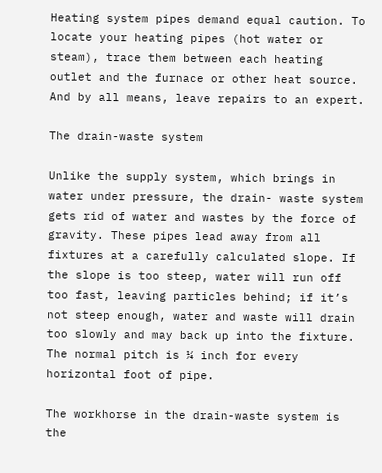Heating system pipes demand equal caution. To locate your heating pipes (hot water or steam), trace them between each heating outlet and the furnace or other heat source. And by all means, leave repairs to an expert.

The drain-waste system

Unlike the supply system, which brings in water under pressure, the drain- waste system gets rid of water and wastes by the force of gravity. These pipes lead away from all fixtures at a carefully calculated slope. If the slope is too steep, water will run off too fast, leaving particles behind; if it’s not steep enough, water and waste will drain too slowly and may back up into the fixture. The normal pitch is ¼ inch for every horizontal foot of pipe.

The workhorse in the drain-waste system is the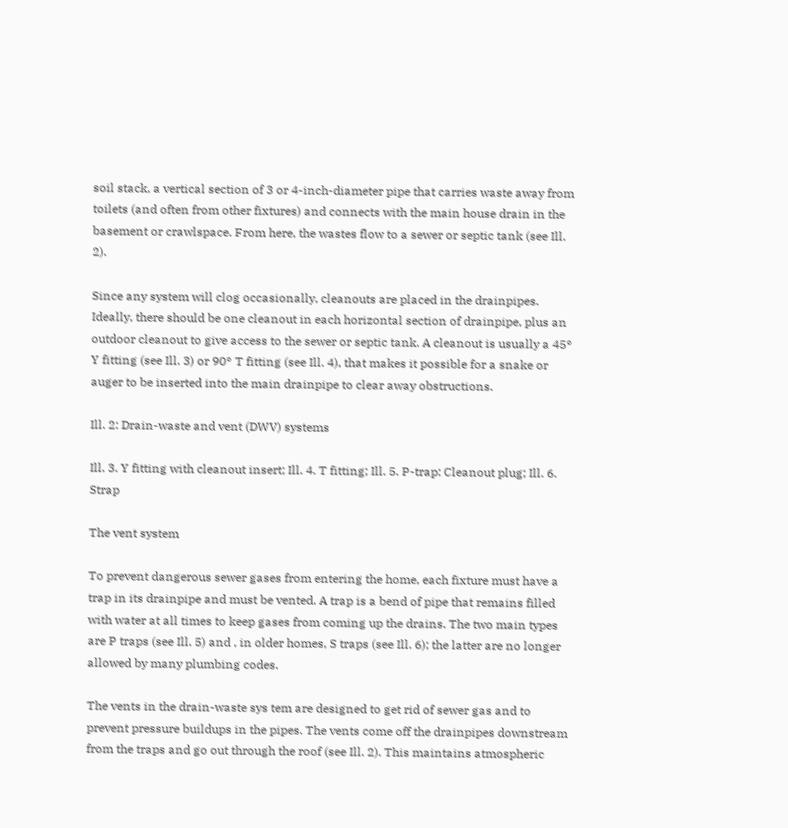soil stack, a vertical section of 3 or 4-inch-diameter pipe that carries waste away from toilets (and often from other fixtures) and connects with the main house drain in the basement or crawlspace. From here, the wastes flow to a sewer or septic tank (see Ill. 2).

Since any system will clog occasionally, cleanouts are placed in the drainpipes. Ideally, there should be one cleanout in each horizontal section of drainpipe, plus an outdoor cleanout to give access to the sewer or septic tank. A cleanout is usually a 45° Y fitting (see Ill. 3) or 90° T fitting (see Ill. 4), that makes it possible for a snake or auger to be inserted into the main drainpipe to clear away obstructions.

Ill. 2: Drain-waste and vent (DWV) systems

Ill. 3. Y fitting with cleanout insert; Ill. 4. T fitting; Ill. 5. P-trap: Cleanout plug; Ill. 6. Strap

The vent system

To prevent dangerous sewer gases from entering the home, each fixture must have a trap in its drainpipe and must be vented. A trap is a bend of pipe that remains filled with water at all times to keep gases from coming up the drains. The two main types are P traps (see Ill. 5) and , in older homes, S traps (see Ill. 6); the latter are no longer allowed by many plumbing codes.

The vents in the drain-waste sys tem are designed to get rid of sewer gas and to prevent pressure buildups in the pipes. The vents come off the drainpipes downstream from the traps and go out through the roof (see Ill. 2). This maintains atmospheric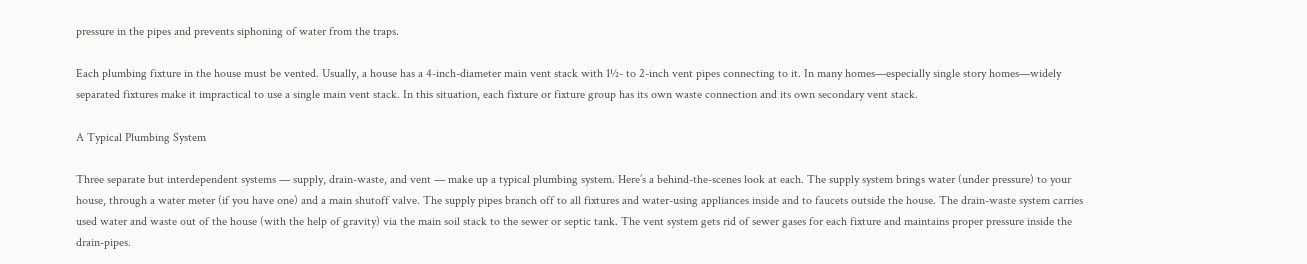pressure in the pipes and prevents siphoning of water from the traps.

Each plumbing fixture in the house must be vented. Usually, a house has a 4-inch-diameter main vent stack with 1½- to 2-inch vent pipes connecting to it. In many homes—especially single story homes—widely separated fixtures make it impractical to use a single main vent stack. In this situation, each fixture or fixture group has its own waste connection and its own secondary vent stack.

A Typical Plumbing System

Three separate but interdependent systems — supply, drain-waste, and vent — make up a typical plumbing system. Here’s a behind-the-scenes look at each. The supply system brings water (under pressure) to your house, through a water meter (if you have one) and a main shutoff valve. The supply pipes branch off to all fixtures and water-using appliances inside and to faucets outside the house. The drain-waste system carries used water and waste out of the house (with the help of gravity) via the main soil stack to the sewer or septic tank. The vent system gets rid of sewer gases for each fixture and maintains proper pressure inside the drain-pipes.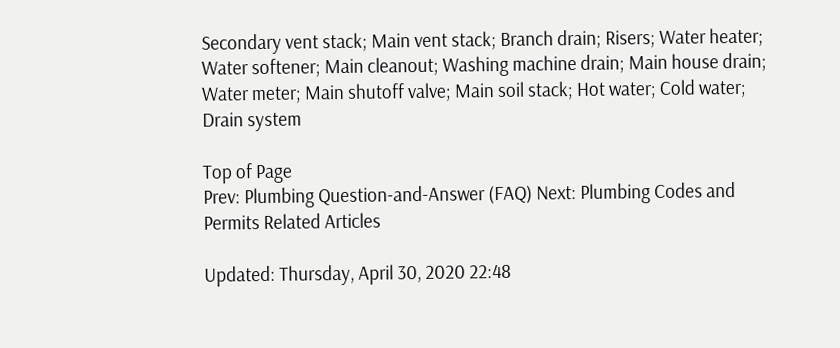Secondary vent stack; Main vent stack; Branch drain; Risers; Water heater; Water softener; Main cleanout; Washing machine drain; Main house drain; Water meter; Main shutoff valve; Main soil stack; Hot water; Cold water; Drain system

Top of Page
Prev: Plumbing Question-and-Answer (FAQ) Next: Plumbing Codes and Permits Related Articles

Updated: Thursday, April 30, 2020 22:48